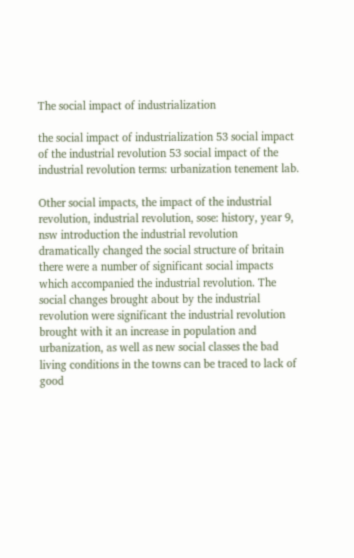The social impact of industrialization

the social impact of industrialization 53 social impact of the industrial revolution 53 social impact of the industrial revolution terms: urbanization tenement lab.

Other social impacts, the impact of the industrial revolution, industrial revolution, sose: history, year 9, nsw introduction the industrial revolution dramatically changed the social structure of britain there were a number of significant social impacts which accompanied the industrial revolution. The social changes brought about by the industrial revolution were significant the industrial revolution brought with it an increase in population and urbanization, as well as new social classes the bad living conditions in the towns can be traced to lack of good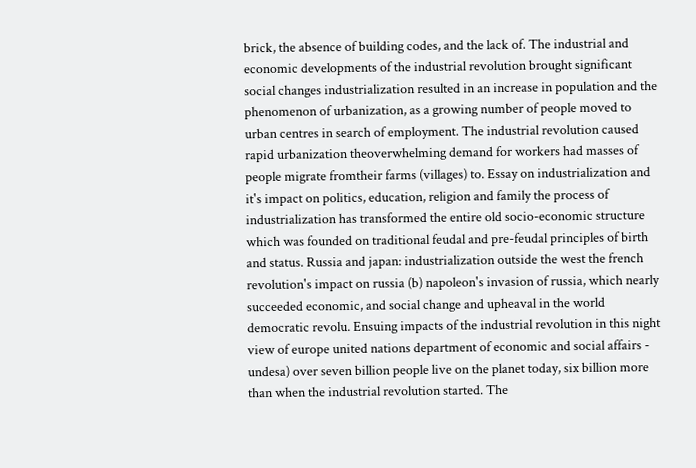brick, the absence of building codes, and the lack of. The industrial and economic developments of the industrial revolution brought significant social changes industrialization resulted in an increase in population and the phenomenon of urbanization, as a growing number of people moved to urban centres in search of employment. The industrial revolution caused rapid urbanization theoverwhelming demand for workers had masses of people migrate fromtheir farms (villages) to. Essay on industrialization and it's impact on politics, education, religion and family the process of industrialization has transformed the entire old socio-economic structure which was founded on traditional feudal and pre-feudal principles of birth and status. Russia and japan: industrialization outside the west the french revolution's impact on russia (b) napoleon's invasion of russia, which nearly succeeded economic, and social change and upheaval in the world democratic revolu. Ensuing impacts of the industrial revolution in this night view of europe united nations department of economic and social affairs - undesa) over seven billion people live on the planet today, six billion more than when the industrial revolution started. The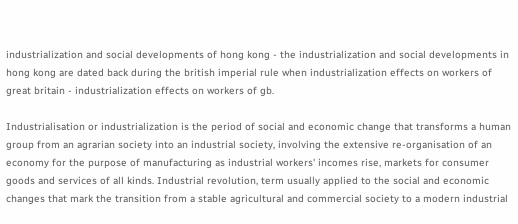industrialization and social developments of hong kong - the industrialization and social developments in hong kong are dated back during the british imperial rule when industrialization effects on workers of great britain - industrialization effects on workers of gb.

Industrialisation or industrialization is the period of social and economic change that transforms a human group from an agrarian society into an industrial society, involving the extensive re-organisation of an economy for the purpose of manufacturing as industrial workers' incomes rise, markets for consumer goods and services of all kinds. Industrial revolution, term usually applied to the social and economic changes that mark the transition from a stable agricultural and commercial society to a modern industrial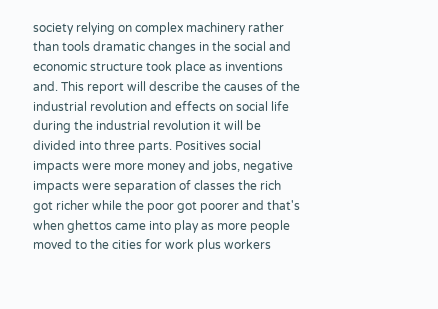society relying on complex machinery rather than tools dramatic changes in the social and economic structure took place as inventions and. This report will describe the causes of the industrial revolution and effects on social life during the industrial revolution it will be divided into three parts. Positives social impacts were more money and jobs, negative impacts were separation of classes the rich got richer while the poor got poorer and that's when ghettos came into play as more people moved to the cities for work plus workers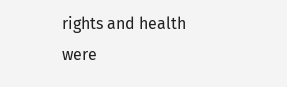rights and health were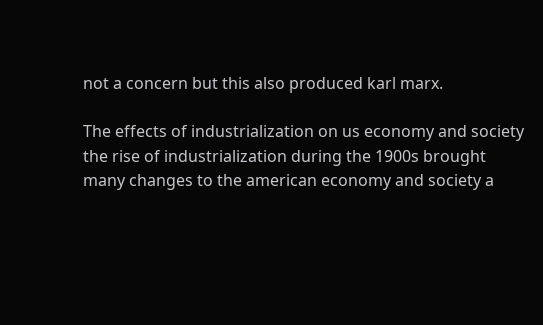not a concern but this also produced karl marx.

The effects of industrialization on us economy and society the rise of industrialization during the 1900s brought many changes to the american economy and society a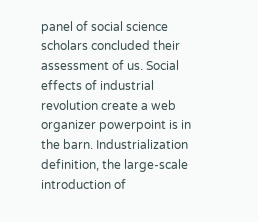panel of social science scholars concluded their assessment of us. Social effects of industrial revolution create a web organizer powerpoint is in the barn. Industrialization definition, the large-scale introduction of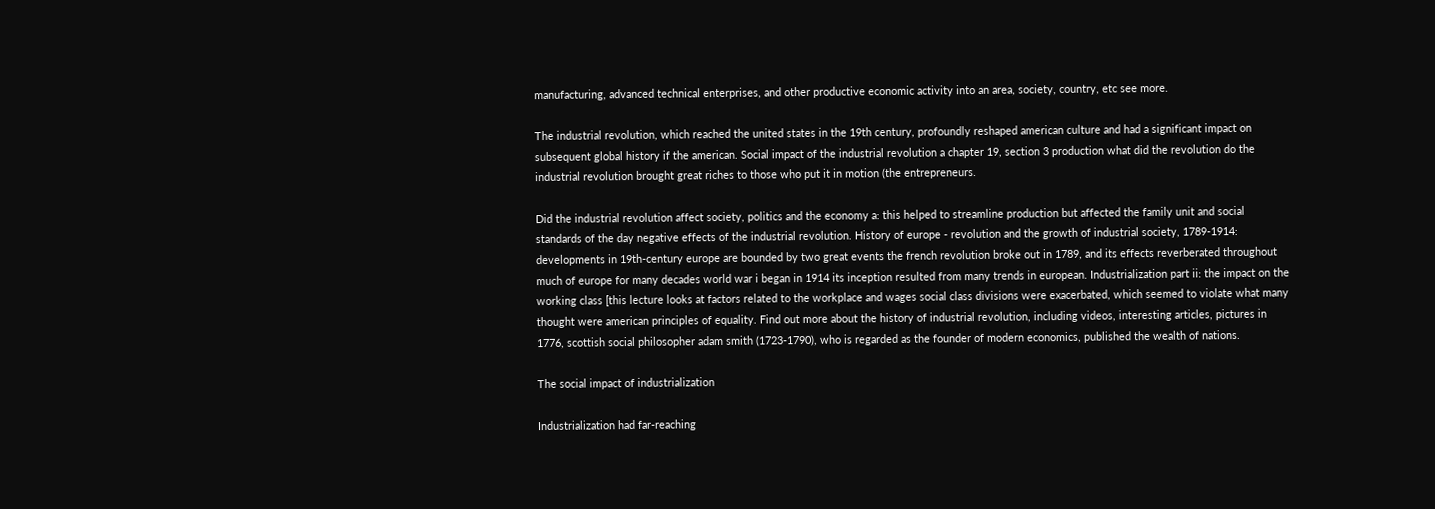manufacturing, advanced technical enterprises, and other productive economic activity into an area, society, country, etc see more.

The industrial revolution, which reached the united states in the 19th century, profoundly reshaped american culture and had a significant impact on subsequent global history if the american. Social impact of the industrial revolution a chapter 19, section 3 production what did the revolution do the industrial revolution brought great riches to those who put it in motion (the entrepreneurs.

Did the industrial revolution affect society, politics and the economy a: this helped to streamline production but affected the family unit and social standards of the day negative effects of the industrial revolution. History of europe - revolution and the growth of industrial society, 1789-1914: developments in 19th-century europe are bounded by two great events the french revolution broke out in 1789, and its effects reverberated throughout much of europe for many decades world war i began in 1914 its inception resulted from many trends in european. Industrialization part ii: the impact on the working class [this lecture looks at factors related to the workplace and wages social class divisions were exacerbated, which seemed to violate what many thought were american principles of equality. Find out more about the history of industrial revolution, including videos, interesting articles, pictures in 1776, scottish social philosopher adam smith (1723-1790), who is regarded as the founder of modern economics, published the wealth of nations.

The social impact of industrialization

Industrialization had far-reaching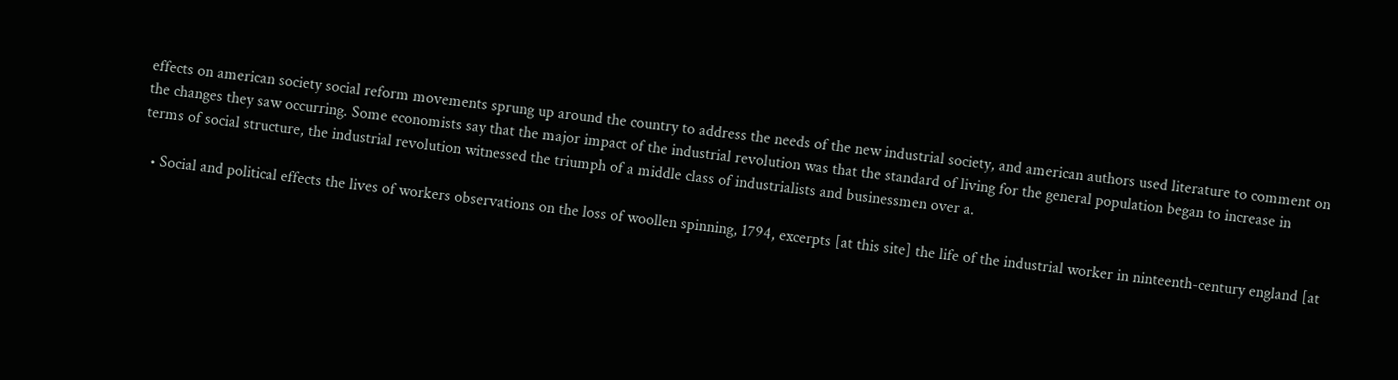effects on american society social reform movements sprung up around the country to address the needs of the new industrial society, and american authors used literature to comment on the changes they saw occurring. Some economists say that the major impact of the industrial revolution was that the standard of living for the general population began to increase in terms of social structure, the industrial revolution witnessed the triumph of a middle class of industrialists and businessmen over a.

  • Social and political effects the lives of workers observations on the loss of woollen spinning, 1794, excerpts [at this site] the life of the industrial worker in ninteenth-century england [at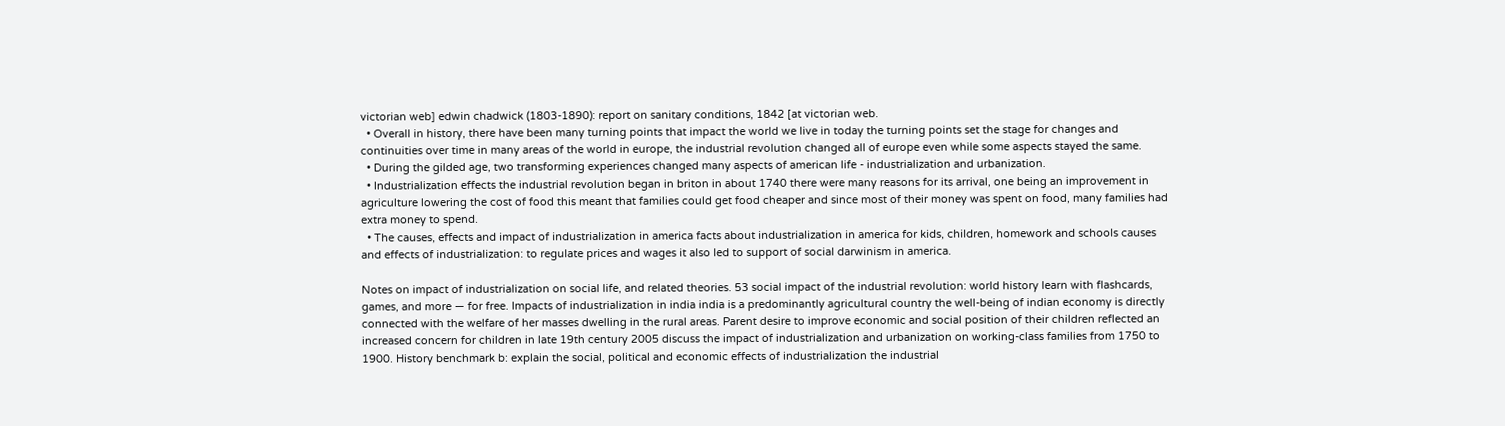victorian web] edwin chadwick (1803-1890): report on sanitary conditions, 1842 [at victorian web.
  • Overall in history, there have been many turning points that impact the world we live in today the turning points set the stage for changes and continuities over time in many areas of the world in europe, the industrial revolution changed all of europe even while some aspects stayed the same.
  • During the gilded age, two transforming experiences changed many aspects of american life - industrialization and urbanization.
  • Industrialization effects the industrial revolution began in briton in about 1740 there were many reasons for its arrival, one being an improvement in agriculture lowering the cost of food this meant that families could get food cheaper and since most of their money was spent on food, many families had extra money to spend.
  • The causes, effects and impact of industrialization in america facts about industrialization in america for kids, children, homework and schools causes and effects of industrialization: to regulate prices and wages it also led to support of social darwinism in america.

Notes on impact of industrialization on social life, and related theories. 53 social impact of the industrial revolution: world history learn with flashcards, games, and more — for free. Impacts of industrialization in india india is a predominantly agricultural country the well-being of indian economy is directly connected with the welfare of her masses dwelling in the rural areas. Parent desire to improve economic and social position of their children reflected an increased concern for children in late 19th century 2005 discuss the impact of industrialization and urbanization on working-class families from 1750 to 1900. History benchmark b: explain the social, political and economic effects of industrialization the industrial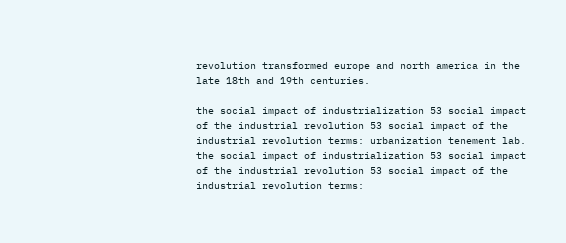revolution transformed europe and north america in the late 18th and 19th centuries.

the social impact of industrialization 53 social impact of the industrial revolution 53 social impact of the industrial revolution terms: urbanization tenement lab. the social impact of industrialization 53 social impact of the industrial revolution 53 social impact of the industrial revolution terms: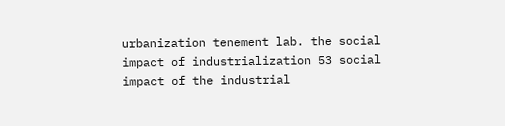urbanization tenement lab. the social impact of industrialization 53 social impact of the industrial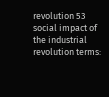revolution 53 social impact of the industrial revolution terms: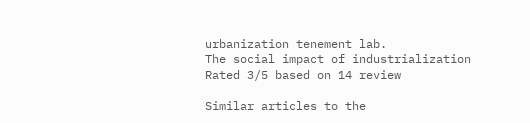urbanization tenement lab.
The social impact of industrialization
Rated 3/5 based on 14 review

Similar articles to the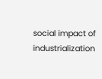social impact of industrialization